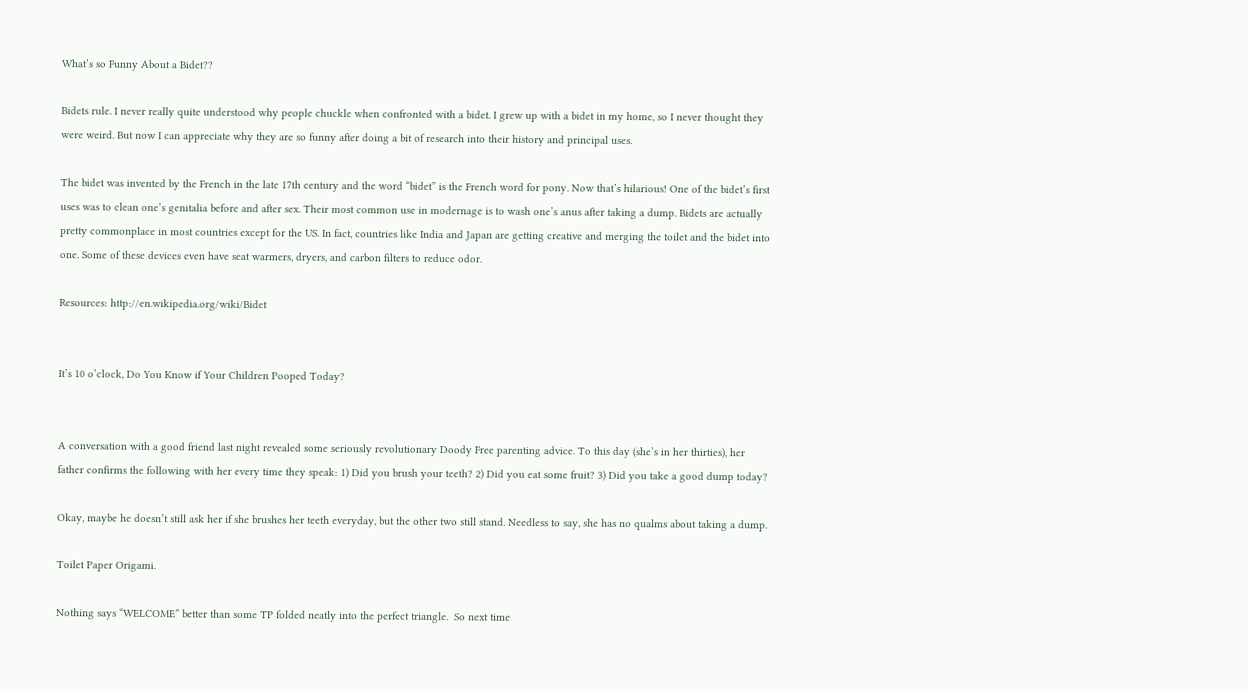What’s so Funny About a Bidet??

Bidets rule. I never really quite understood why people chuckle when confronted with a bidet. I grew up with a bidet in my home, so I never thought they were weird. But now I can appreciate why they are so funny after doing a bit of research into their history and principal uses.

The bidet was invented by the French in the late 17th century and the word “bidet” is the French word for pony. Now that’s hilarious! One of the bidet’s first uses was to clean one’s genitalia before and after sex. Their most common use in modernage is to wash one’s anus after taking a dump. Bidets are actually pretty commonplace in most countries except for the US. In fact, countries like India and Japan are getting creative and merging the toilet and the bidet into one. Some of these devices even have seat warmers, dryers, and carbon filters to reduce odor.

Resources: http://en.wikipedia.org/wiki/Bidet


It’s 10 o’clock, Do You Know if Your Children Pooped Today?


A conversation with a good friend last night revealed some seriously revolutionary Doody Free parenting advice. To this day (she’s in her thirties), her father confirms the following with her every time they speak: 1) Did you brush your teeth? 2) Did you eat some fruit? 3) Did you take a good dump today?

Okay, maybe he doesn’t still ask her if she brushes her teeth everyday, but the other two still stand. Needless to say, she has no qualms about taking a dump.

Toilet Paper Origami.

Nothing says “WELCOME” better than some TP folded neatly into the perfect triangle.  So next time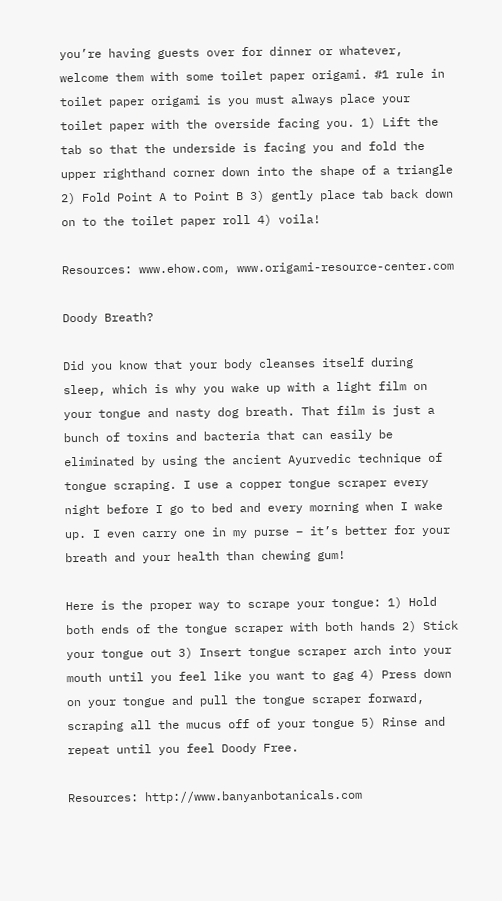you’re having guests over for dinner or whatever, welcome them with some toilet paper origami. #1 rule in toilet paper origami is you must always place your toilet paper with the overside facing you. 1) Lift the tab so that the underside is facing you and fold the upper righthand corner down into the shape of a triangle 2) Fold Point A to Point B 3) gently place tab back down on to the toilet paper roll 4) voila!

Resources: www.ehow.com, www.origami-resource-center.com

Doody Breath?

Did you know that your body cleanses itself during sleep, which is why you wake up with a light film on your tongue and nasty dog breath. That film is just a bunch of toxins and bacteria that can easily be eliminated by using the ancient Ayurvedic technique of tongue scraping. I use a copper tongue scraper every night before I go to bed and every morning when I wake up. I even carry one in my purse – it’s better for your breath and your health than chewing gum!

Here is the proper way to scrape your tongue: 1) Hold both ends of the tongue scraper with both hands 2) Stick your tongue out 3) Insert tongue scraper arch into your mouth until you feel like you want to gag 4) Press down on your tongue and pull the tongue scraper forward, scraping all the mucus off of your tongue 5) Rinse and repeat until you feel Doody Free.

Resources: http://www.banyanbotanicals.com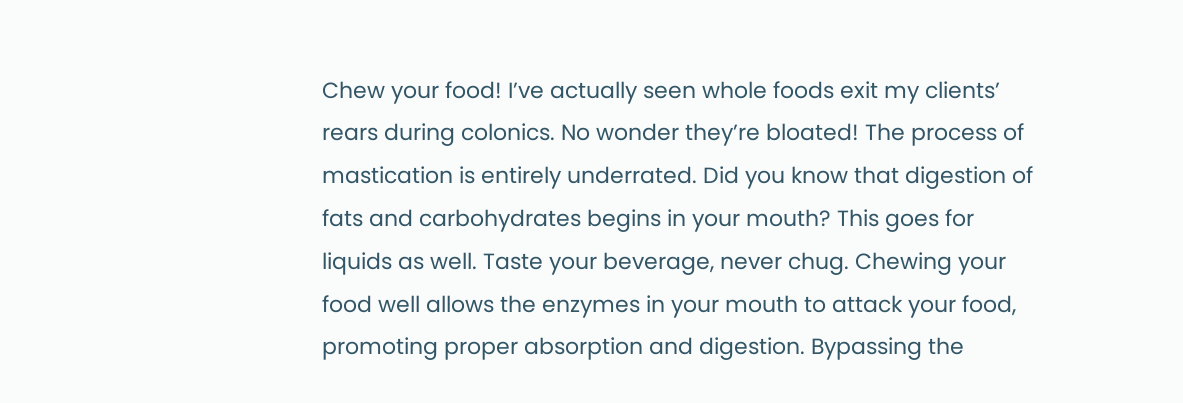Chew your food! I’ve actually seen whole foods exit my clients’ rears during colonics. No wonder they’re bloated! The process of mastication is entirely underrated. Did you know that digestion of fats and carbohydrates begins in your mouth? This goes for liquids as well. Taste your beverage, never chug. Chewing your food well allows the enzymes in your mouth to attack your food, promoting proper absorption and digestion. Bypassing the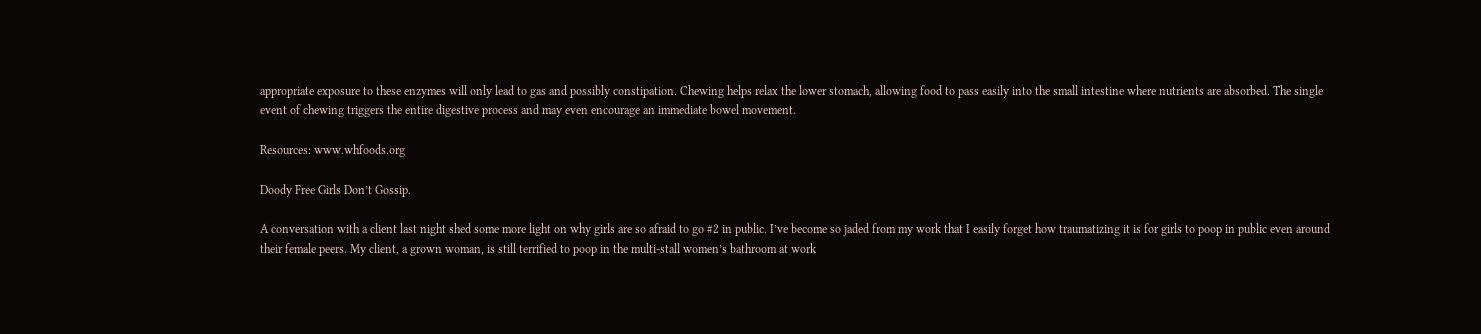appropriate exposure to these enzymes will only lead to gas and possibly constipation. Chewing helps relax the lower stomach, allowing food to pass easily into the small intestine where nutrients are absorbed. The single event of chewing triggers the entire digestive process and may even encourage an immediate bowel movement.

Resources: www.whfoods.org

Doody Free Girls Don’t Gossip.

A conversation with a client last night shed some more light on why girls are so afraid to go #2 in public. I’ve become so jaded from my work that I easily forget how traumatizing it is for girls to poop in public even around their female peers. My client, a grown woman, is still terrified to poop in the multi-stall women’s bathroom at work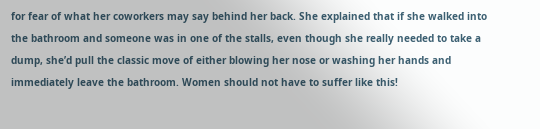for fear of what her coworkers may say behind her back. She explained that if she walked into the bathroom and someone was in one of the stalls, even though she really needed to take a dump, she’d pull the classic move of either blowing her nose or washing her hands and immediately leave the bathroom. Women should not have to suffer like this!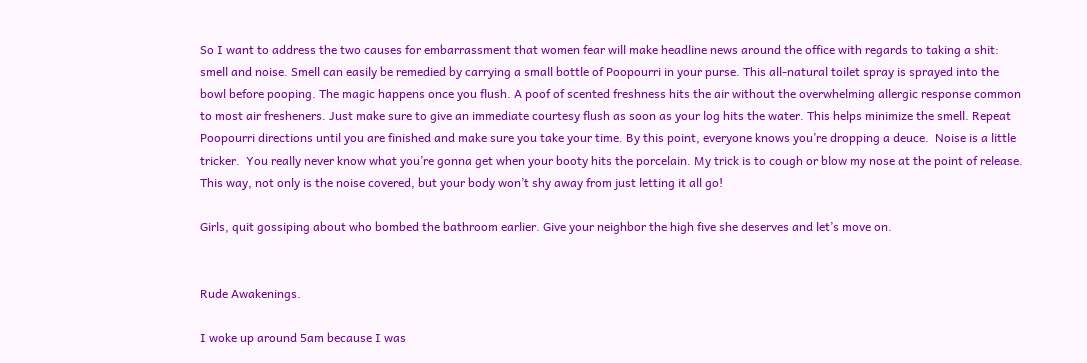So I want to address the two causes for embarrassment that women fear will make headline news around the office with regards to taking a shit: smell and noise. Smell can easily be remedied by carrying a small bottle of Poopourri in your purse. This all-natural toilet spray is sprayed into the bowl before pooping. The magic happens once you flush. A poof of scented freshness hits the air without the overwhelming allergic response common to most air fresheners. Just make sure to give an immediate courtesy flush as soon as your log hits the water. This helps minimize the smell. Repeat Poopourri directions until you are finished and make sure you take your time. By this point, everyone knows you’re dropping a deuce.  Noise is a little tricker.  You really never know what you’re gonna get when your booty hits the porcelain. My trick is to cough or blow my nose at the point of release. This way, not only is the noise covered, but your body won’t shy away from just letting it all go!

Girls, quit gossiping about who bombed the bathroom earlier. Give your neighbor the high five she deserves and let’s move on.


Rude Awakenings.

I woke up around 5am because I was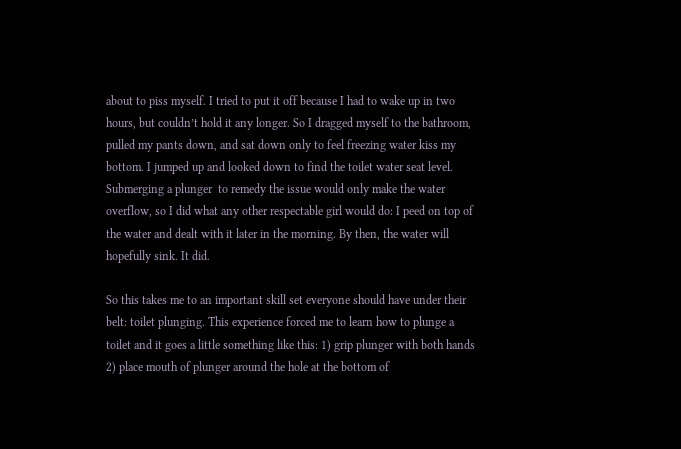about to piss myself. I tried to put it off because I had to wake up in two hours, but couldn’t hold it any longer. So I dragged myself to the bathroom, pulled my pants down, and sat down only to feel freezing water kiss my bottom. I jumped up and looked down to find the toilet water seat level. Submerging a plunger  to remedy the issue would only make the water overflow, so I did what any other respectable girl would do: I peed on top of the water and dealt with it later in the morning. By then, the water will hopefully sink. It did.

So this takes me to an important skill set everyone should have under their belt: toilet plunging. This experience forced me to learn how to plunge a toilet and it goes a little something like this: 1) grip plunger with both hands 2) place mouth of plunger around the hole at the bottom of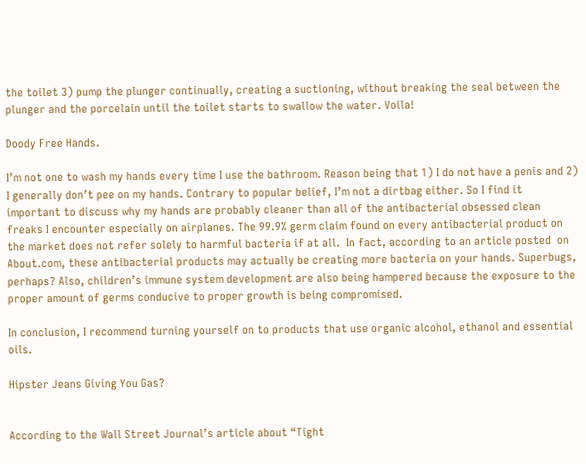the toilet 3) pump the plunger continually, creating a suctioning, without breaking the seal between the plunger and the porcelain until the toilet starts to swallow the water. Voila!

Doody Free Hands.

I’m not one to wash my hands every time I use the bathroom. Reason being that 1) I do not have a penis and 2) I generally don’t pee on my hands. Contrary to popular belief, I’m not a dirtbag either. So I find it important to discuss why my hands are probably cleaner than all of the antibacterial obsessed clean freaks I encounter especially on airplanes. The 99.9% germ claim found on every antibacterial product on the market does not refer solely to harmful bacteria if at all.  In fact, according to an article posted  on About.com, these antibacterial products may actually be creating more bacteria on your hands. Superbugs, perhaps? Also, children’s immune system development are also being hampered because the exposure to the proper amount of germs conducive to proper growth is being compromised.

In conclusion, I recommend turning yourself on to products that use organic alcohol, ethanol and essential oils.

Hipster Jeans Giving You Gas?


According to the Wall Street Journal’s article about “Tight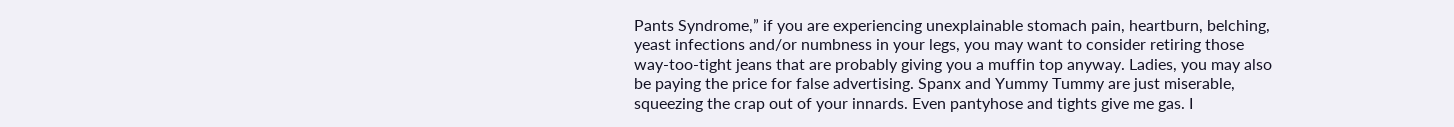Pants Syndrome,” if you are experiencing unexplainable stomach pain, heartburn, belching, yeast infections and/or numbness in your legs, you may want to consider retiring those way-too-tight jeans that are probably giving you a muffin top anyway. Ladies, you may also be paying the price for false advertising. Spanx and Yummy Tummy are just miserable, squeezing the crap out of your innards. Even pantyhose and tights give me gas. I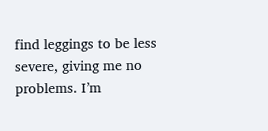find leggings to be less severe, giving me no problems. I’m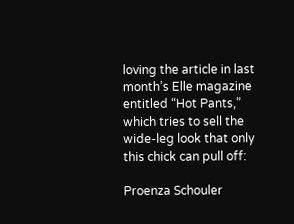loving the article in last month’s Elle magazine entitled “Hot Pants,” which tries to sell the wide-leg look that only this chick can pull off:

Proenza Schouler